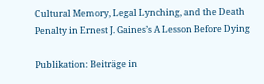Cultural Memory, Legal Lynching, and the Death Penalty in Ernest J. Gaines’s A Lesson Before Dying

Publikation: Beiträge in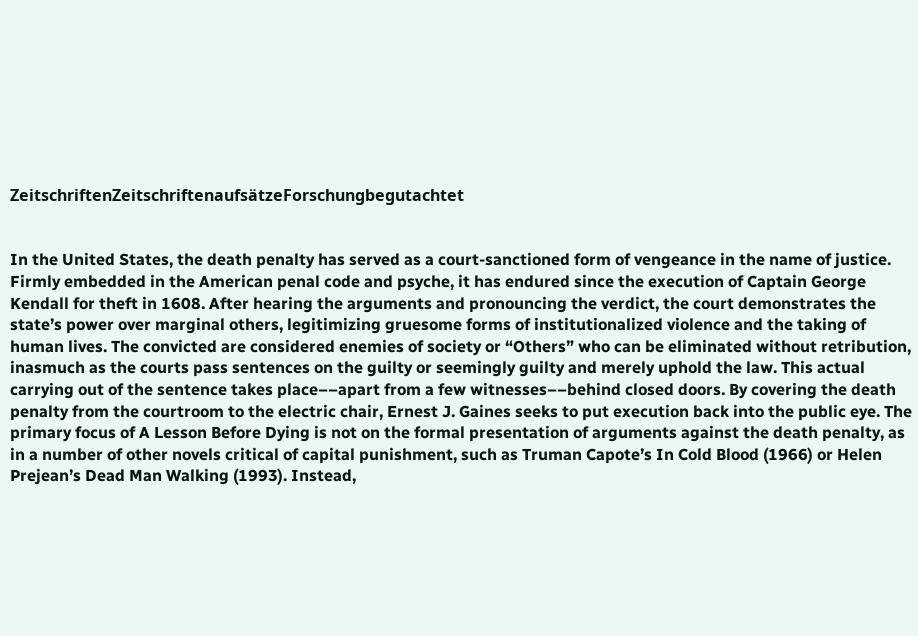ZeitschriftenZeitschriftenaufsätzeForschungbegutachtet


In the United States, the death penalty has served as a court-sanctioned form of vengeance in the name of justice. Firmly embedded in the American penal code and psyche, it has endured since the execution of Captain George Kendall for theft in 1608. After hearing the arguments and pronouncing the verdict, the court demonstrates the state’s power over marginal others, legitimizing gruesome forms of institutionalized violence and the taking of human lives. The convicted are considered enemies of society or “Others” who can be eliminated without retribution, inasmuch as the courts pass sentences on the guilty or seemingly guilty and merely uphold the law. This actual carrying out of the sentence takes place––apart from a few witnesses––behind closed doors. By covering the death penalty from the courtroom to the electric chair, Ernest J. Gaines seeks to put execution back into the public eye. The primary focus of A Lesson Before Dying is not on the formal presentation of arguments against the death penalty, as in a number of other novels critical of capital punishment, such as Truman Capote’s In Cold Blood (1966) or Helen Prejean’s Dead Man Walking (1993). Instead,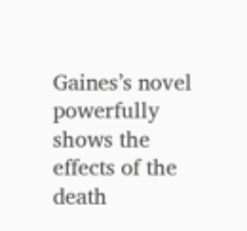Gaines’s novel powerfully shows the effects of the death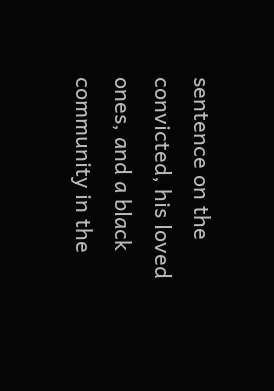sentence on the convicted, his loved ones, and a black community in the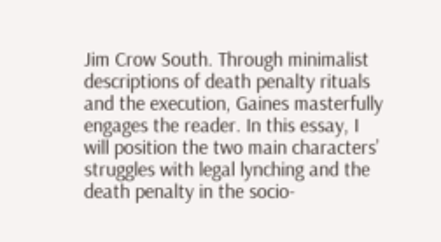Jim Crow South. Through minimalist descriptions of death penalty rituals and the execution, Gaines masterfully engages the reader. In this essay, I will position the two main characters’ struggles with legal lynching and the death penalty in the socio-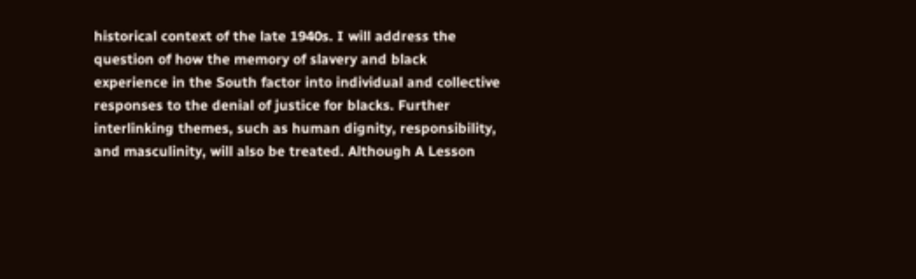historical context of the late 1940s. I will address the question of how the memory of slavery and black experience in the South factor into individual and collective responses to the denial of justice for blacks. Further interlinking themes, such as human dignity, responsibility, and masculinity, will also be treated. Although A Lesson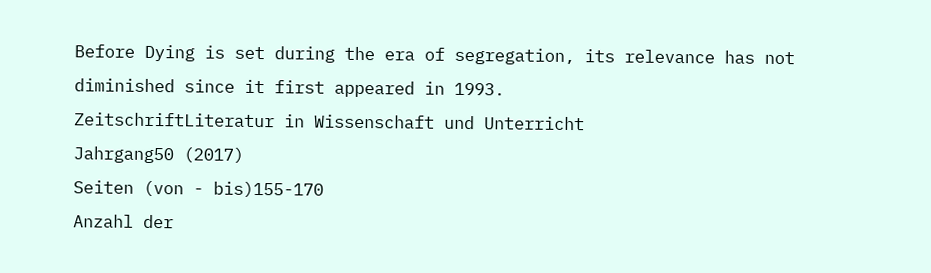Before Dying is set during the era of segregation, its relevance has not diminished since it first appeared in 1993.
ZeitschriftLiteratur in Wissenschaft und Unterricht
Jahrgang50 (2017)
Seiten (von - bis)155-170
Anzahl der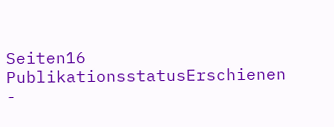Seiten16
PublikationsstatusErschienen -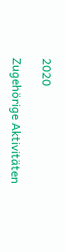2020

Zugehörige Aktivitäten